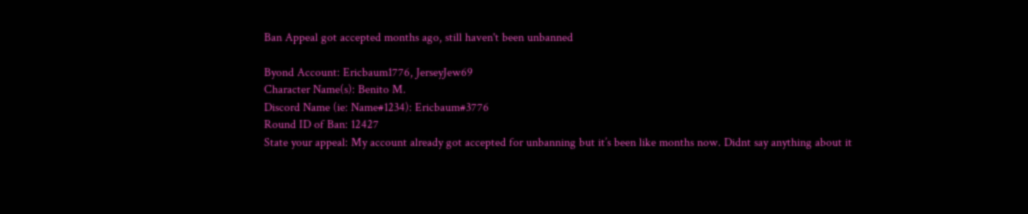Ban Appeal got accepted months ago, still haven't been unbanned

Byond Account: Ericbaum1776, JerseyJew69
Character Name(s): Benito M.
Discord Name (ie: Name#1234): Ericbaum#3776
Round ID of Ban: 12427
State your appeal: My account already got accepted for unbanning but it’s been like months now. Didnt say anything about it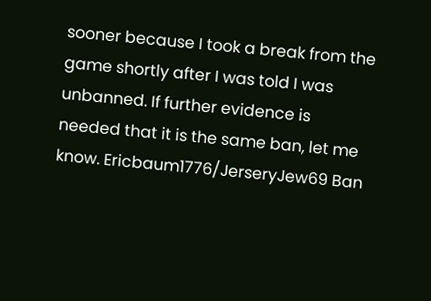sooner because I took a break from the game shortly after I was told I was unbanned. If further evidence is needed that it is the same ban, let me know. Ericbaum1776/JerseryJew69 Ban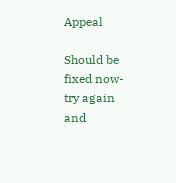Appeal

Should be fixed now- try again and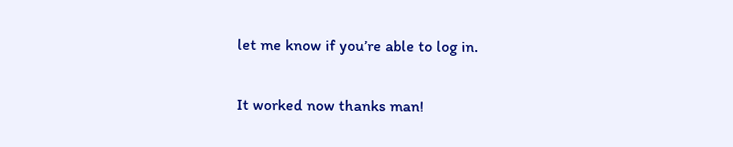let me know if you’re able to log in.

It worked now thanks man!